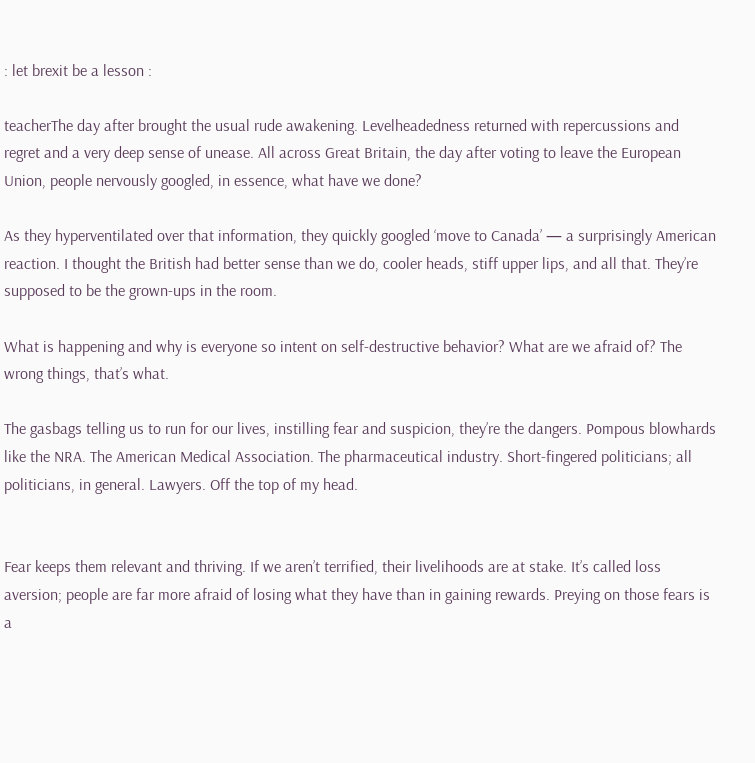: let brexit be a lesson :

teacherThe day after brought the usual rude awakening. Levelheadedness returned with repercussions and regret and a very deep sense of unease. All across Great Britain, the day after voting to leave the European Union, people nervously googled, in essence, what have we done?

As they hyperventilated over that information, they quickly googled ‘move to Canada’ — a surprisingly American reaction. I thought the British had better sense than we do, cooler heads, stiff upper lips, and all that. They’re supposed to be the grown-ups in the room.

What is happening and why is everyone so intent on self-destructive behavior? What are we afraid of? The wrong things, that’s what.

The gasbags telling us to run for our lives, instilling fear and suspicion, they’re the dangers. Pompous blowhards like the NRA. The American Medical Association. The pharmaceutical industry. Short-fingered politicians; all politicians, in general. Lawyers. Off the top of my head.


Fear keeps them relevant and thriving. If we aren’t terrified, their livelihoods are at stake. It’s called loss aversion; people are far more afraid of losing what they have than in gaining rewards. Preying on those fears is a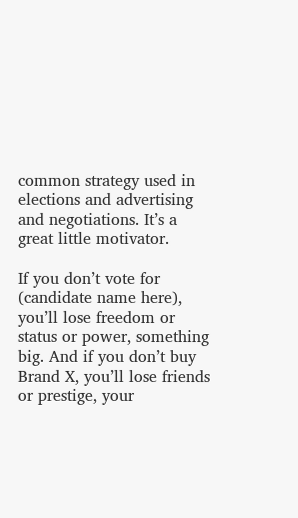common strategy used in elections and advertising and negotiations. It’s a great little motivator.

If you don’t vote for (candidate name here), you’ll lose freedom or status or power, something big. And if you don’t buy Brand X, you’ll lose friends or prestige, your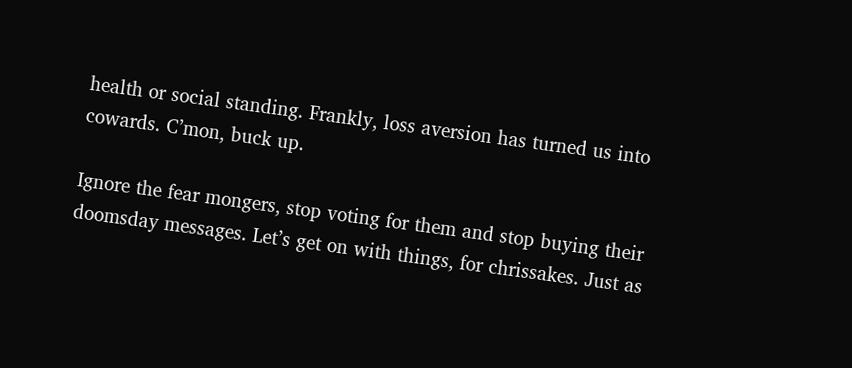health or social standing. Frankly, loss aversion has turned us into cowards. C’mon, buck up.

Ignore the fear mongers, stop voting for them and stop buying their doomsday messages. Let’s get on with things, for chrissakes. Just as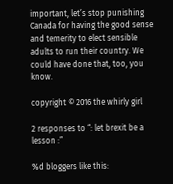important, let’s stop punishing Canada for having the good sense and temerity to elect sensible adults to run their country. We could have done that, too, you know.

copyright © 2016 the whirly girl

2 responses to “: let brexit be a lesson :”

%d bloggers like this: